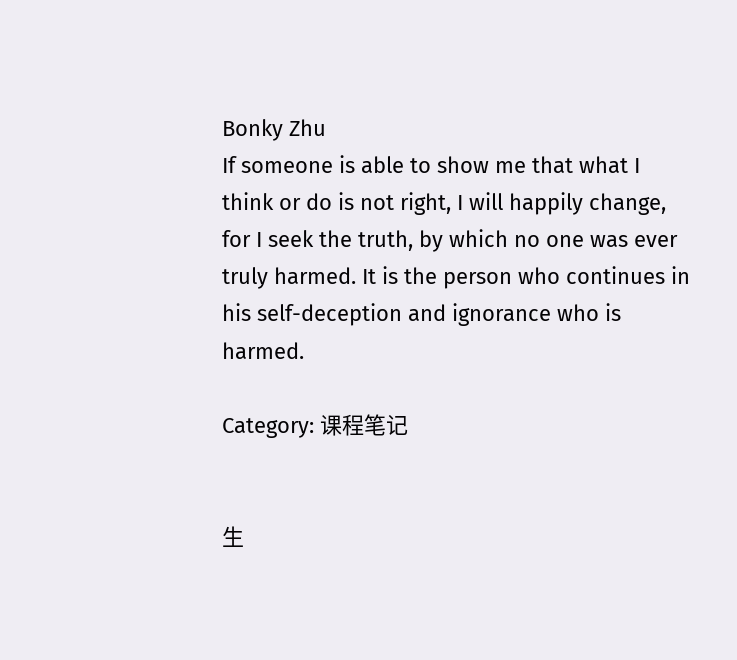Bonky Zhu
If someone is able to show me that what I think or do is not right, I will happily change, for I seek the truth, by which no one was ever truly harmed. It is the person who continues in his self-deception and ignorance who is harmed.

Category: 课程笔记


生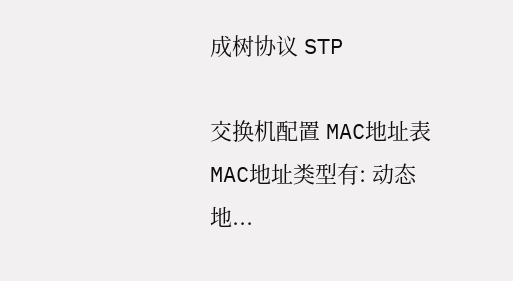成树协议 STP

交换机配置 MAC地址表 MAC地址类型有: 动态地...